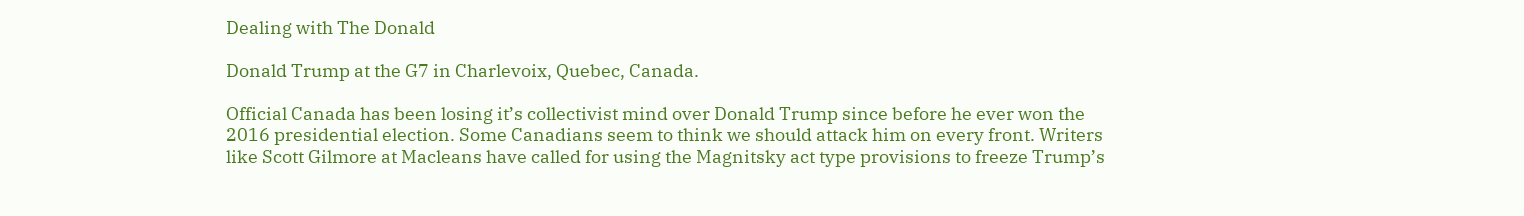Dealing with The Donald

Donald Trump at the G7 in Charlevoix, Quebec, Canada.

Official Canada has been losing it’s collectivist mind over Donald Trump since before he ever won the 2016 presidential election. Some Canadians seem to think we should attack him on every front. Writers like Scott Gilmore at Macleans have called for using the Magnitsky act type provisions to freeze Trump’s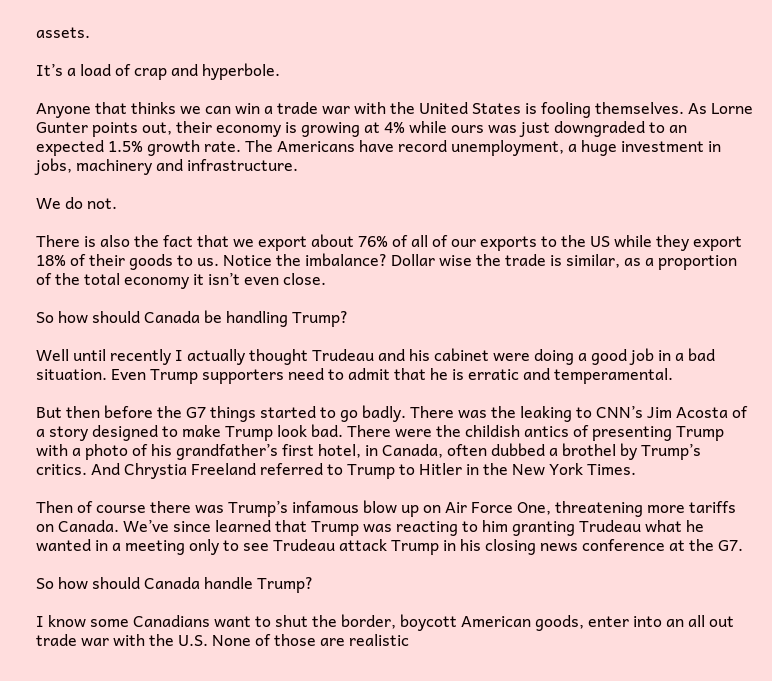assets.

It’s a load of crap and hyperbole.

Anyone that thinks we can win a trade war with the United States is fooling themselves. As Lorne Gunter points out, their economy is growing at 4% while ours was just downgraded to an expected 1.5% growth rate. The Americans have record unemployment, a huge investment in jobs, machinery and infrastructure.

We do not.

There is also the fact that we export about 76% of all of our exports to the US while they export 18% of their goods to us. Notice the imbalance? Dollar wise the trade is similar, as a proportion of the total economy it isn’t even close.

So how should Canada be handling Trump?

Well until recently I actually thought Trudeau and his cabinet were doing a good job in a bad situation. Even Trump supporters need to admit that he is erratic and temperamental.

But then before the G7 things started to go badly. There was the leaking to CNN’s Jim Acosta of a story designed to make Trump look bad. There were the childish antics of presenting Trump with a photo of his grandfather’s first hotel, in Canada, often dubbed a brothel by Trump’s critics. And Chrystia Freeland referred to Trump to Hitler in the New York Times.

Then of course there was Trump’s infamous blow up on Air Force One, threatening more tariffs on Canada. We’ve since learned that Trump was reacting to him granting Trudeau what he wanted in a meeting only to see Trudeau attack Trump in his closing news conference at the G7.

So how should Canada handle Trump?

I know some Canadians want to shut the border, boycott American goods, enter into an all out trade war with the U.S. None of those are realistic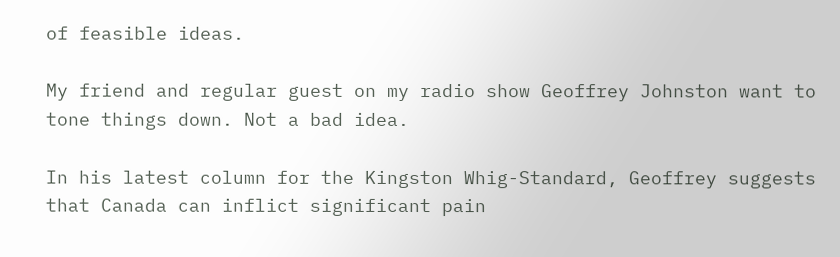of feasible ideas.

My friend and regular guest on my radio show Geoffrey Johnston want to tone things down. Not a bad idea.

In his latest column for the Kingston Whig-Standard, Geoffrey suggests that Canada can inflict significant pain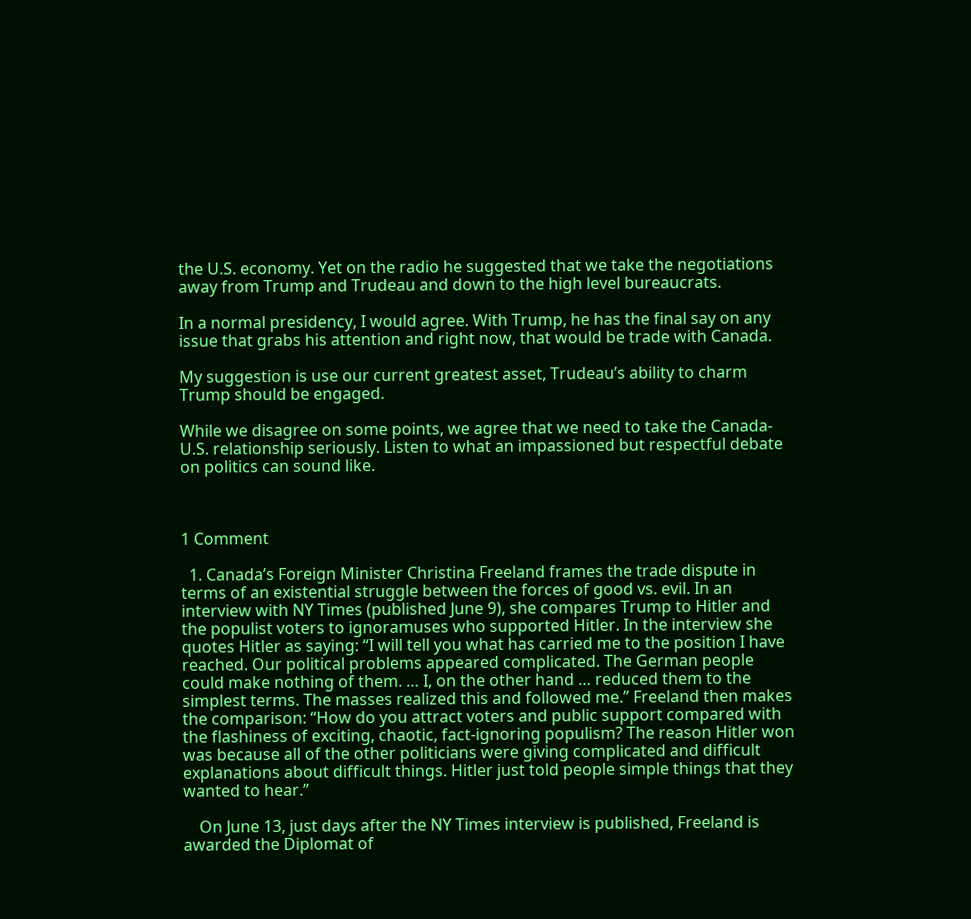the U.S. economy. Yet on the radio he suggested that we take the negotiations away from Trump and Trudeau and down to the high level bureaucrats.

In a normal presidency, I would agree. With Trump, he has the final say on any issue that grabs his attention and right now, that would be trade with Canada.

My suggestion is use our current greatest asset, Trudeau’s ability to charm Trump should be engaged.

While we disagree on some points, we agree that we need to take the Canada-U.S. relationship seriously. Listen to what an impassioned but respectful debate on politics can sound like.



1 Comment

  1. Canada’s Foreign Minister Christina Freeland frames the trade dispute in terms of an existential struggle between the forces of good vs. evil. In an interview with NY Times (published June 9), she compares Trump to Hitler and the populist voters to ignoramuses who supported Hitler. In the interview she quotes Hitler as saying: “I will tell you what has carried me to the position I have reached. Our political problems appeared complicated. The German people could make nothing of them. … I, on the other hand … reduced them to the simplest terms. The masses realized this and followed me.” Freeland then makes the comparison: “How do you attract voters and public support compared with the flashiness of exciting, chaotic, fact-ignoring populism? The reason Hitler won was because all of the other politicians were giving complicated and difficult explanations about difficult things. Hitler just told people simple things that they wanted to hear.”

    On June 13, just days after the NY Times interview is published, Freeland is awarded the Diplomat of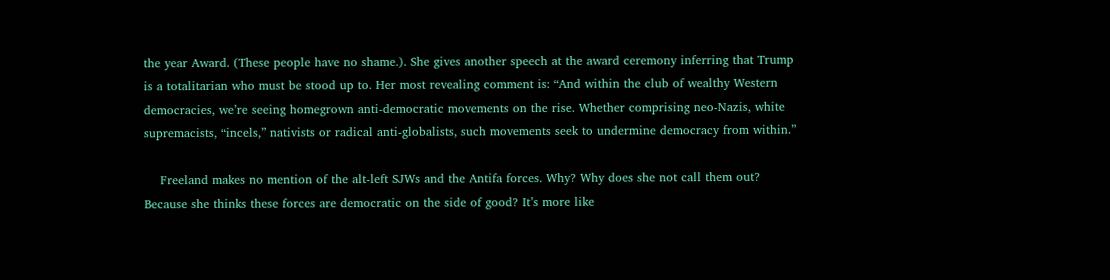the year Award. (These people have no shame.). She gives another speech at the award ceremony inferring that Trump is a totalitarian who must be stood up to. Her most revealing comment is: “And within the club of wealthy Western democracies, we’re seeing homegrown anti-democratic movements on the rise. Whether comprising neo-Nazis, white supremacists, “incels,” nativists or radical anti-globalists, such movements seek to undermine democracy from within.”

    Freeland makes no mention of the alt-left SJWs and the Antifa forces. Why? Why does she not call them out? Because she thinks these forces are democratic on the side of good? It’s more like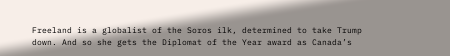Freeland is a globalist of the Soros ilk, determined to take Trump down. And so she gets the Diplomat of the Year award as Canada’s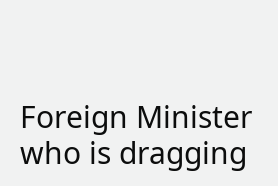Foreign Minister who is dragging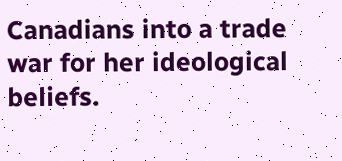Canadians into a trade war for her ideological beliefs.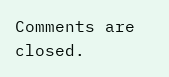Comments are closed.